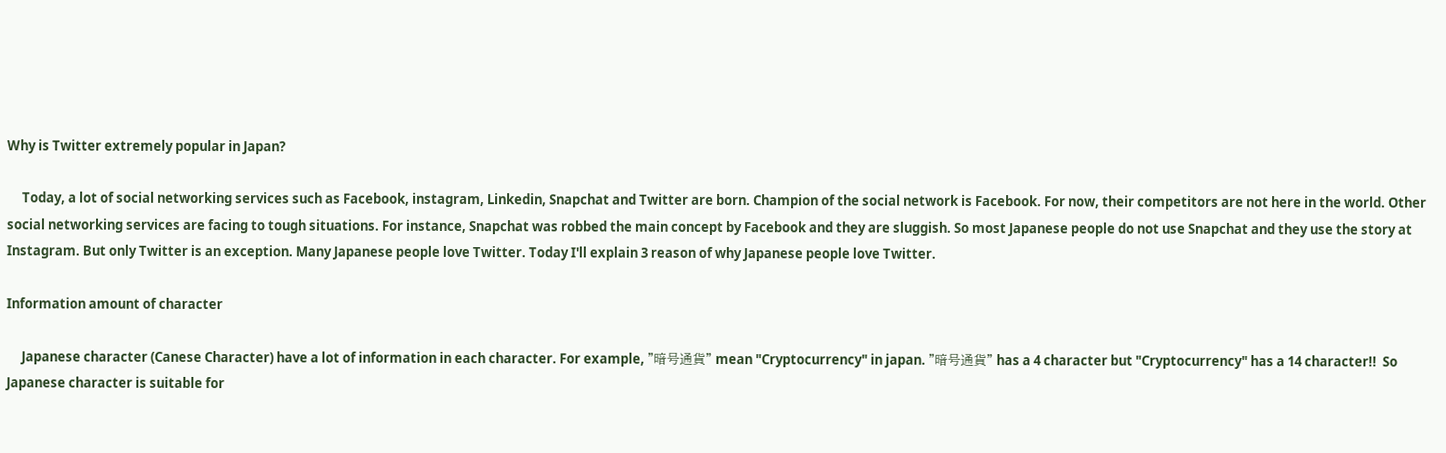Why is Twitter extremely popular in Japan?

     Today, a lot of social networking services such as Facebook, instagram, Linkedin, Snapchat and Twitter are born. Champion of the social network is Facebook. For now, their competitors are not here in the world. Other social networking services are facing to tough situations. For instance, Snapchat was robbed the main concept by Facebook and they are sluggish. So most Japanese people do not use Snapchat and they use the story at Instagram. But only Twitter is an exception. Many Japanese people love Twitter. Today I'll explain 3 reason of why Japanese people love Twitter.

Information amount of character

     Japanese character (Canese Character) have a lot of information in each character. For example, "暗号通貨" mean "Cryptocurrency" in japan. "暗号通貨" has a 4 character but "Cryptocurrency" has a 14 character!!  So Japanese character is suitable for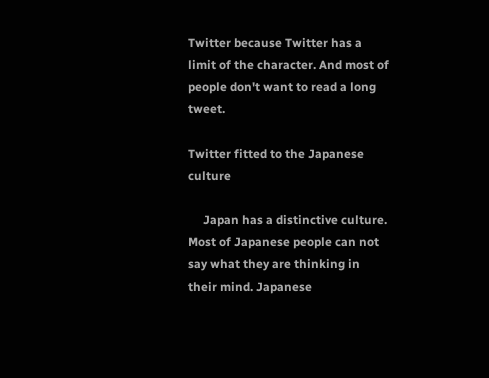Twitter because Twitter has a limit of the character. And most of people don't want to read a long tweet.

Twitter fitted to the Japanese culture

     Japan has a distinctive culture. Most of Japanese people can not say what they are thinking in their mind. Japanese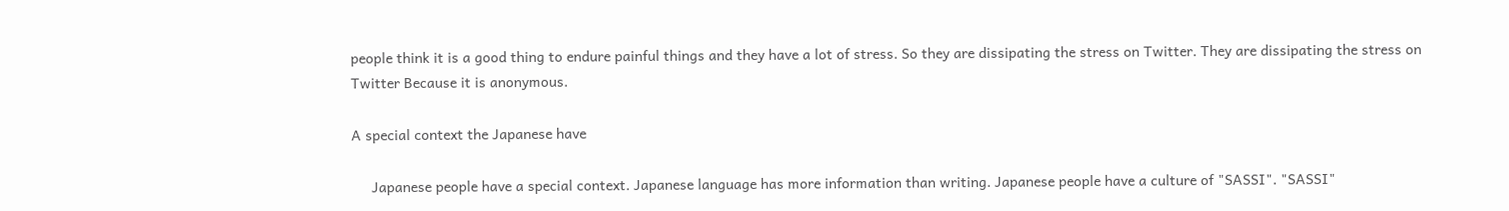people think it is a good thing to endure painful things and they have a lot of stress. So they are dissipating the stress on Twitter. They are dissipating the stress on Twitter Because it is anonymous.

A special context the Japanese have

     Japanese people have a special context. Japanese language has more information than writing. Japanese people have a culture of "SASSI". "SASSI"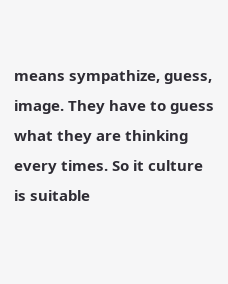means sympathize, guess, image. They have to guess what they are thinking every times. So it culture is suitable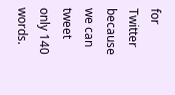for Twitter because we can tweet only 140 words.